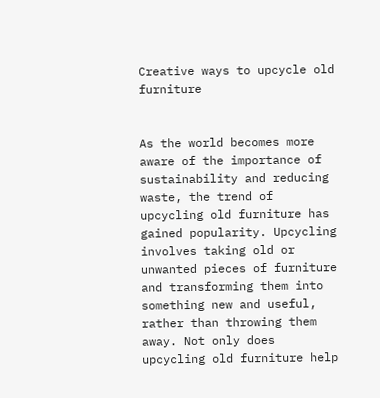Creative ways to upcycle old furniture


As the world becomes more aware of the importance of sustainability and reducing waste, the trend of upcycling old furniture has gained popularity. Upcycling involves taking old or unwanted pieces of furniture and transforming them into something new and useful, rather than throwing them away. Not only does upcycling old furniture help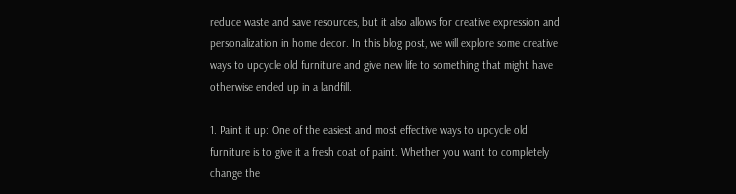reduce waste and save resources, but it also allows for creative expression and personalization in home decor. In this blog post, we will explore some creative ways to upcycle old furniture and give new life to something that might have otherwise ended up in a landfill.

1. Paint it up: One of the easiest and most effective ways to upcycle old furniture is to give it a fresh coat of paint. Whether you want to completely change the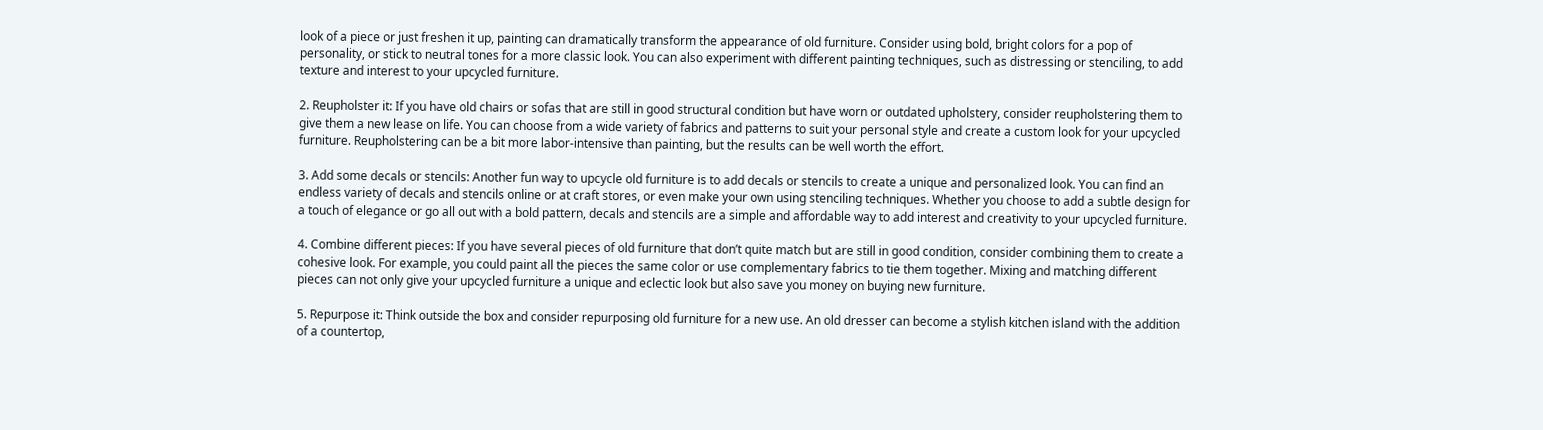look of a piece or just freshen it up, painting can dramatically transform the appearance of old furniture. Consider using bold, bright colors for a pop of personality, or stick to neutral tones for a more classic look. You can also experiment with different painting techniques, such as distressing or stenciling, to add texture and interest to your upcycled furniture.

2. Reupholster it: If you have old chairs or sofas that are still in good structural condition but have worn or outdated upholstery, consider reupholstering them to give them a new lease on life. You can choose from a wide variety of fabrics and patterns to suit your personal style and create a custom look for your upcycled furniture. Reupholstering can be a bit more labor-intensive than painting, but the results can be well worth the effort.

3. Add some decals or stencils: Another fun way to upcycle old furniture is to add decals or stencils to create a unique and personalized look. You can find an endless variety of decals and stencils online or at craft stores, or even make your own using stenciling techniques. Whether you choose to add a subtle design for a touch of elegance or go all out with a bold pattern, decals and stencils are a simple and affordable way to add interest and creativity to your upcycled furniture.

4. Combine different pieces: If you have several pieces of old furniture that don’t quite match but are still in good condition, consider combining them to create a cohesive look. For example, you could paint all the pieces the same color or use complementary fabrics to tie them together. Mixing and matching different pieces can not only give your upcycled furniture a unique and eclectic look but also save you money on buying new furniture.

5. Repurpose it: Think outside the box and consider repurposing old furniture for a new use. An old dresser can become a stylish kitchen island with the addition of a countertop,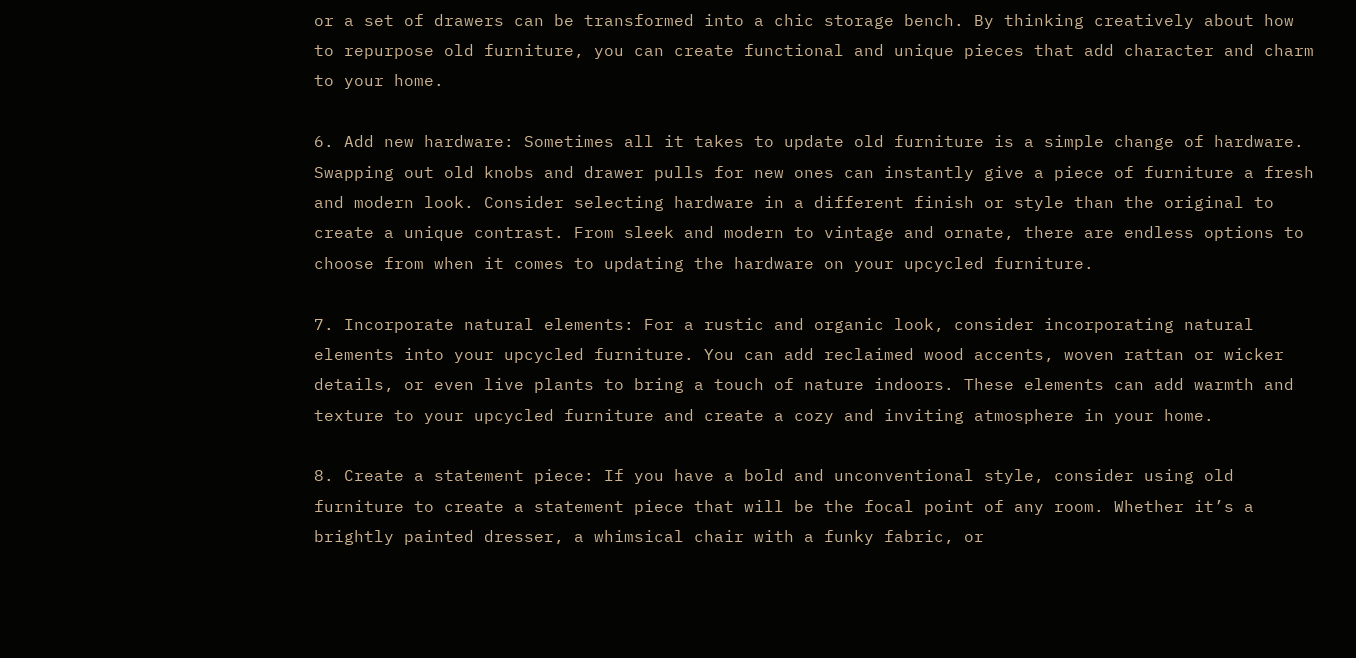or a set of drawers can be transformed into a chic storage bench. By thinking creatively about how to repurpose old furniture, you can create functional and unique pieces that add character and charm to your home.

6. Add new hardware: Sometimes all it takes to update old furniture is a simple change of hardware. Swapping out old knobs and drawer pulls for new ones can instantly give a piece of furniture a fresh and modern look. Consider selecting hardware in a different finish or style than the original to create a unique contrast. From sleek and modern to vintage and ornate, there are endless options to choose from when it comes to updating the hardware on your upcycled furniture.

7. Incorporate natural elements: For a rustic and organic look, consider incorporating natural elements into your upcycled furniture. You can add reclaimed wood accents, woven rattan or wicker details, or even live plants to bring a touch of nature indoors. These elements can add warmth and texture to your upcycled furniture and create a cozy and inviting atmosphere in your home.

8. Create a statement piece: If you have a bold and unconventional style, consider using old furniture to create a statement piece that will be the focal point of any room. Whether it’s a brightly painted dresser, a whimsical chair with a funky fabric, or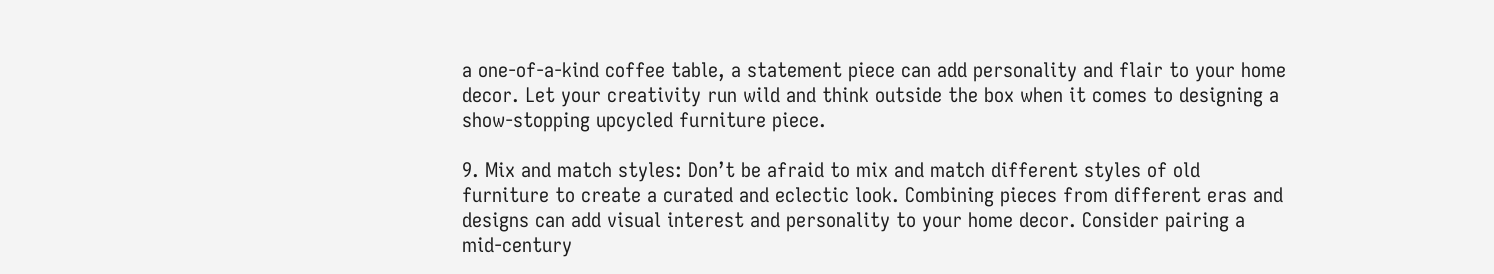a one-of-a-kind coffee table, a statement piece can add personality and flair to your home decor. Let your creativity run wild and think outside the box when it comes to designing a show-stopping upcycled furniture piece.

9. Mix and match styles: Don’t be afraid to mix and match different styles of old furniture to create a curated and eclectic look. Combining pieces from different eras and designs can add visual interest and personality to your home decor. Consider pairing a mid-century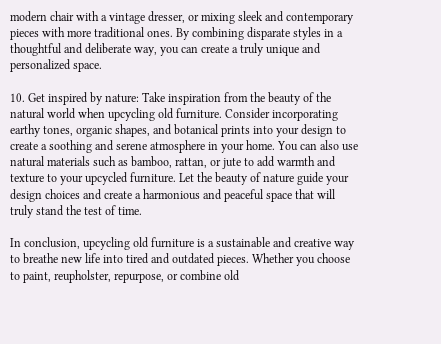modern chair with a vintage dresser, or mixing sleek and contemporary pieces with more traditional ones. By combining disparate styles in a thoughtful and deliberate way, you can create a truly unique and personalized space.

10. Get inspired by nature: Take inspiration from the beauty of the natural world when upcycling old furniture. Consider incorporating earthy tones, organic shapes, and botanical prints into your design to create a soothing and serene atmosphere in your home. You can also use natural materials such as bamboo, rattan, or jute to add warmth and texture to your upcycled furniture. Let the beauty of nature guide your design choices and create a harmonious and peaceful space that will truly stand the test of time.

In conclusion, upcycling old furniture is a sustainable and creative way to breathe new life into tired and outdated pieces. Whether you choose to paint, reupholster, repurpose, or combine old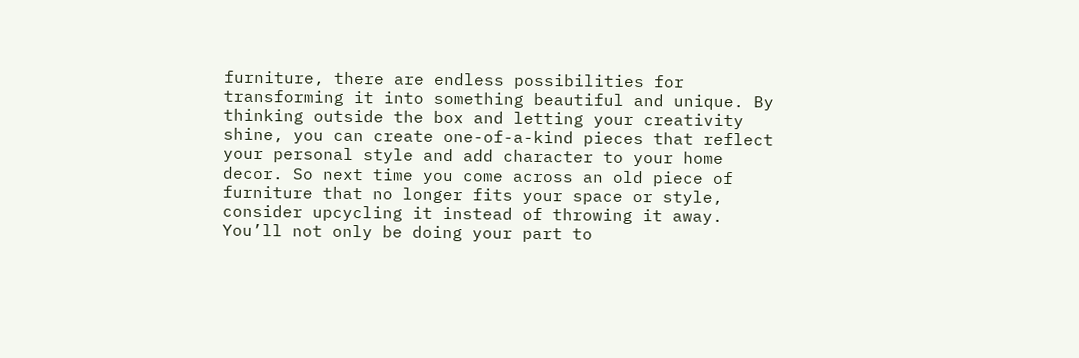furniture, there are endless possibilities for transforming it into something beautiful and unique. By thinking outside the box and letting your creativity shine, you can create one-of-a-kind pieces that reflect your personal style and add character to your home decor. So next time you come across an old piece of furniture that no longer fits your space or style, consider upcycling it instead of throwing it away. You’ll not only be doing your part to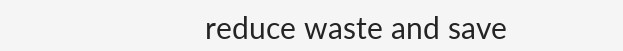reduce waste and save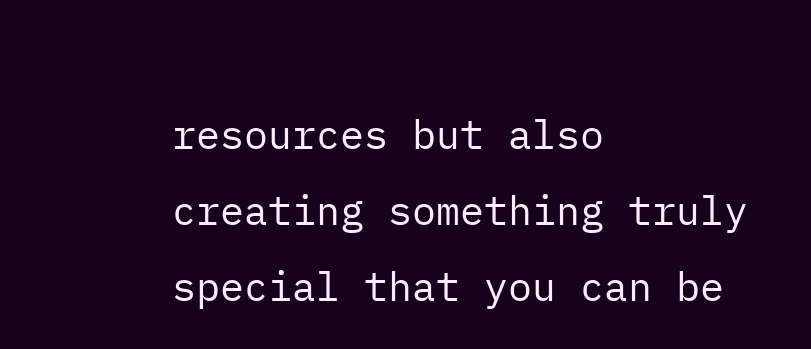resources but also creating something truly special that you can be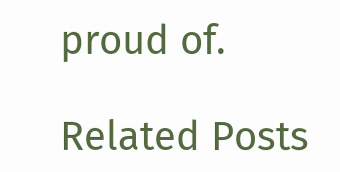proud of.

Related Posts